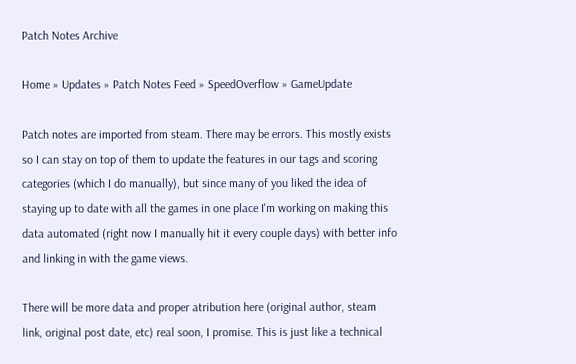Patch Notes Archive

Home » Updates » Patch Notes Feed » SpeedOverflow » GameUpdate

Patch notes are imported from steam. There may be errors. This mostly exists so I can stay on top of them to update the features in our tags and scoring categories (which I do manually), but since many of you liked the idea of staying up to date with all the games in one place I'm working on making this data automated (right now I manually hit it every couple days) with better info and linking in with the game views.

There will be more data and proper atribution here (original author, steam link, original post date, etc) real soon, I promise. This is just like a technical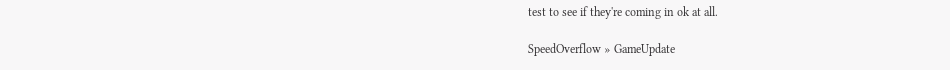test to see if they're coming in ok at all.

SpeedOverflow » GameUpdate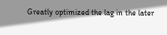Greatly optimized the lag in the later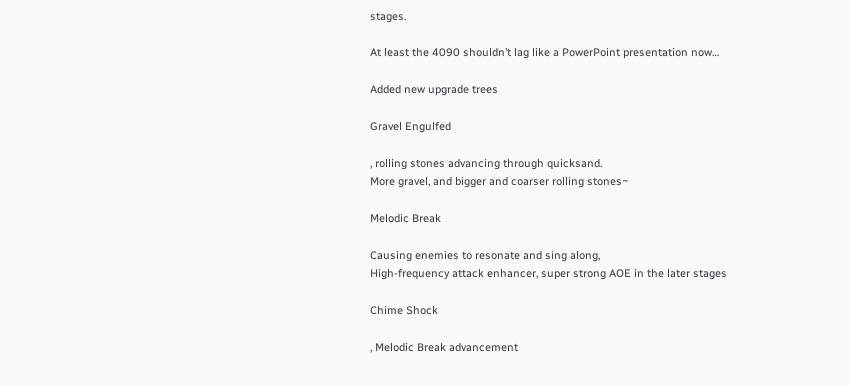stages.

At least the 4090 shouldn’t lag like a PowerPoint presentation now…

Added new upgrade trees

Gravel Engulfed

, rolling stones advancing through quicksand.
More gravel, and bigger and coarser rolling stones~

Melodic Break

Causing enemies to resonate and sing along,
High-frequency attack enhancer, super strong AOE in the later stages

Chime Shock

, Melodic Break advancement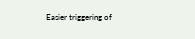Easier triggering of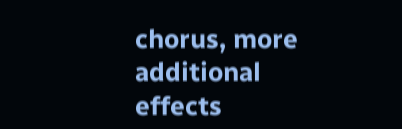chorus, more additional effects